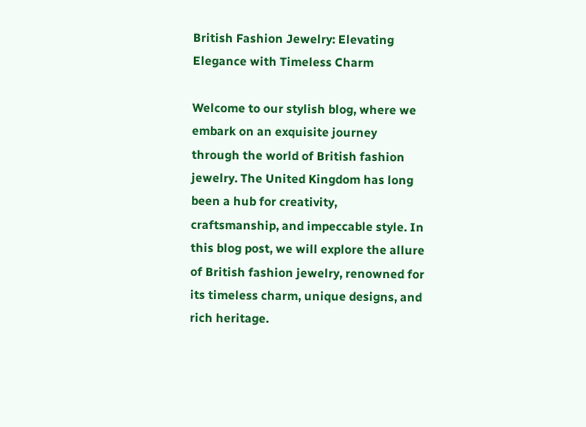British Fashion Jewelry: Elevating Elegance with Timeless Charm

Welcome to our stylish blog, where we embark on an exquisite journey through the world of British fashion jewelry. The United Kingdom has long been a hub for creativity, craftsmanship, and impeccable style. In this blog post, we will explore the allure of British fashion jewelry, renowned for its timeless charm, unique designs, and rich heritage.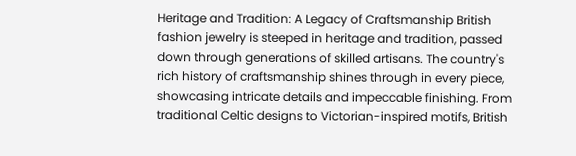Heritage and Tradition: A Legacy of Craftsmanship British fashion jewelry is steeped in heritage and tradition, passed down through generations of skilled artisans. The country's rich history of craftsmanship shines through in every piece, showcasing intricate details and impeccable finishing. From traditional Celtic designs to Victorian-inspired motifs, British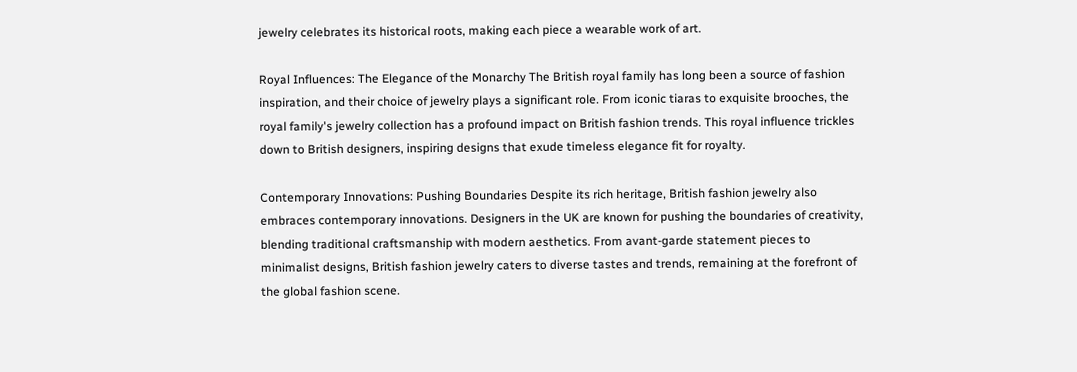jewelry celebrates its historical roots, making each piece a wearable work of art.

Royal Influences: The Elegance of the Monarchy The British royal family has long been a source of fashion inspiration, and their choice of jewelry plays a significant role. From iconic tiaras to exquisite brooches, the royal family's jewelry collection has a profound impact on British fashion trends. This royal influence trickles down to British designers, inspiring designs that exude timeless elegance fit for royalty.

Contemporary Innovations: Pushing Boundaries Despite its rich heritage, British fashion jewelry also embraces contemporary innovations. Designers in the UK are known for pushing the boundaries of creativity, blending traditional craftsmanship with modern aesthetics. From avant-garde statement pieces to minimalist designs, British fashion jewelry caters to diverse tastes and trends, remaining at the forefront of the global fashion scene.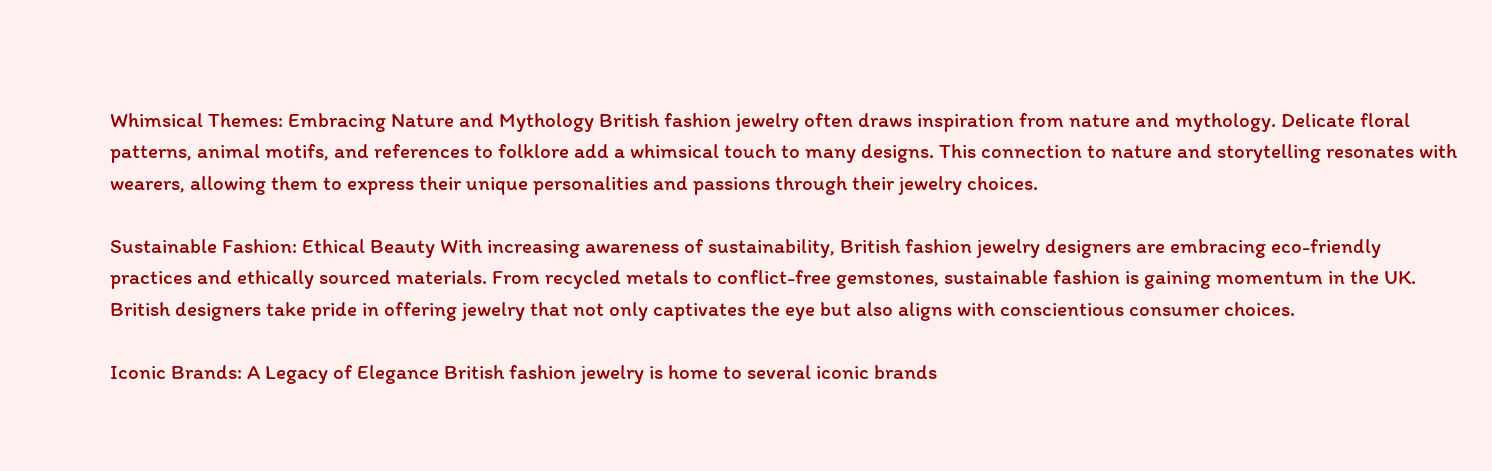Whimsical Themes: Embracing Nature and Mythology British fashion jewelry often draws inspiration from nature and mythology. Delicate floral patterns, animal motifs, and references to folklore add a whimsical touch to many designs. This connection to nature and storytelling resonates with wearers, allowing them to express their unique personalities and passions through their jewelry choices.

Sustainable Fashion: Ethical Beauty With increasing awareness of sustainability, British fashion jewelry designers are embracing eco-friendly practices and ethically sourced materials. From recycled metals to conflict-free gemstones, sustainable fashion is gaining momentum in the UK. British designers take pride in offering jewelry that not only captivates the eye but also aligns with conscientious consumer choices.

Iconic Brands: A Legacy of Elegance British fashion jewelry is home to several iconic brands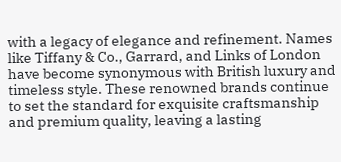with a legacy of elegance and refinement. Names like Tiffany & Co., Garrard, and Links of London have become synonymous with British luxury and timeless style. These renowned brands continue to set the standard for exquisite craftsmanship and premium quality, leaving a lasting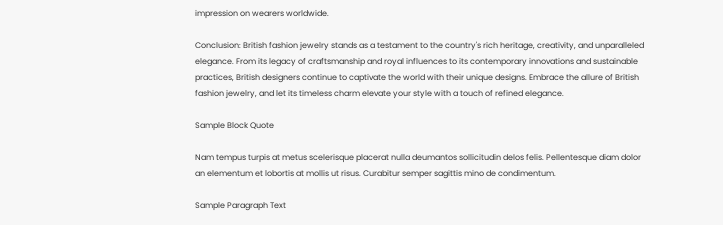impression on wearers worldwide.

Conclusion: British fashion jewelry stands as a testament to the country's rich heritage, creativity, and unparalleled elegance. From its legacy of craftsmanship and royal influences to its contemporary innovations and sustainable practices, British designers continue to captivate the world with their unique designs. Embrace the allure of British fashion jewelry, and let its timeless charm elevate your style with a touch of refined elegance.

Sample Block Quote

Nam tempus turpis at metus scelerisque placerat nulla deumantos sollicitudin delos felis. Pellentesque diam dolor an elementum et lobortis at mollis ut risus. Curabitur semper sagittis mino de condimentum.

Sample Paragraph Text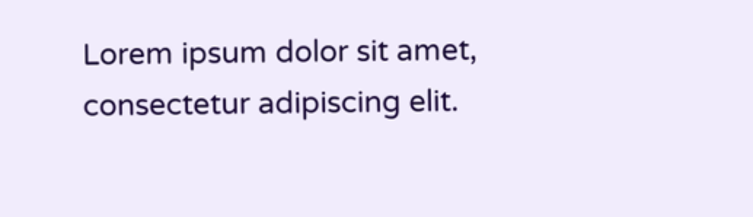Lorem ipsum dolor sit amet, consectetur adipiscing elit.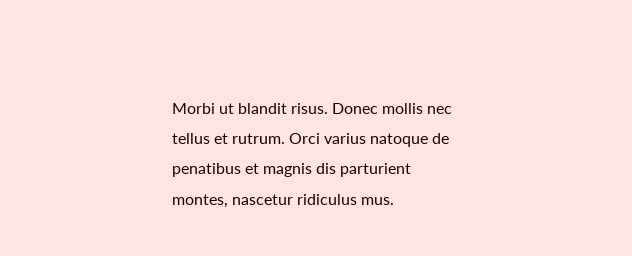Morbi ut blandit risus. Donec mollis nec tellus et rutrum. Orci varius natoque de penatibus et magnis dis parturient montes, nascetur ridiculus mus.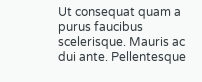Ut consequat quam a purus faucibus scelerisque. Mauris ac dui ante. Pellentesque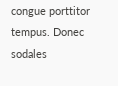congue porttitor tempus. Donec sodales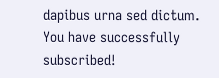dapibus urna sed dictum.
You have successfully subscribed!